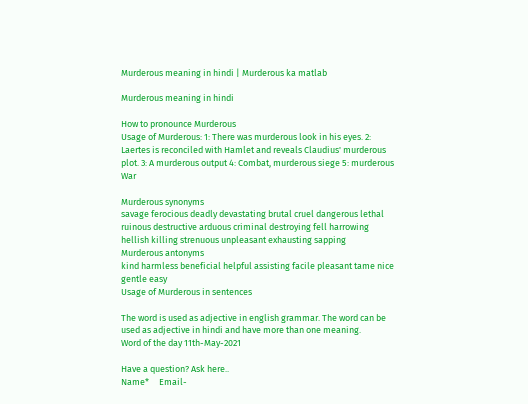Murderous meaning in hindi | Murderous ka matlab

Murderous meaning in hindi

How to pronounce Murderous
Usage of Murderous: 1: There was murderous look in his eyes. 2: Laertes is reconciled with Hamlet and reveals Claudius' murderous plot. 3: A murderous output 4: Combat, murderous siege 5: murderous War

Murderous synonyms
savage ferocious deadly devastating brutal cruel dangerous lethal ruinous destructive arduous criminal destroying fell harrowing hellish killing strenuous unpleasant exhausting sapping
Murderous antonyms
kind harmless beneficial helpful assisting facile pleasant tame nice gentle easy
Usage of Murderous in sentences

The word is used as adjective in english grammar. The word can be used as adjective in hindi and have more than one meaning.
Word of the day 11th-May-2021

Have a question? Ask here..
Name*     Email-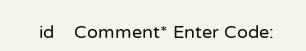id    Comment* Enter Code: